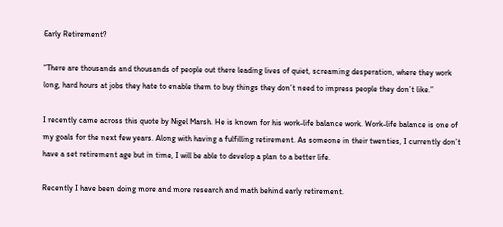Early Retirement?

“There are thousands and thousands of people out there leading lives of quiet, screaming desperation, where they work long, hard hours at jobs they hate to enable them to buy things they don’t need to impress people they don’t like.”

I recently came across this quote by Nigel Marsh. He is known for his work-life balance work. Work-life balance is one of my goals for the next few years. Along with having a fulfilling retirement. As someone in their twenties, I currently don’t have a set retirement age but in time, I will be able to develop a plan to a better life.

Recently I have been doing more and more research and math behind early retirement.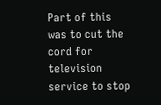Part of this was to cut the cord for television service to stop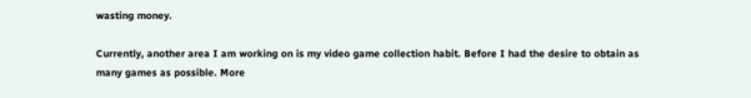wasting money.

Currently, another area I am working on is my video game collection habit. Before I had the desire to obtain as many games as possible. More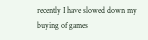recently I have slowed down my buying of games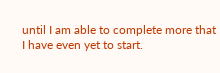until I am able to complete more that I have even yet to start.